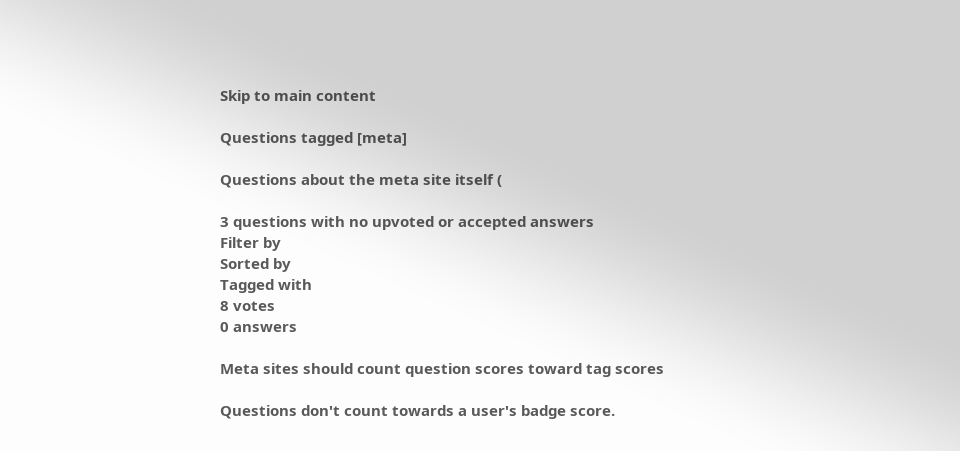Skip to main content

Questions tagged [meta]

Questions about the meta site itself (

3 questions with no upvoted or accepted answers
Filter by
Sorted by
Tagged with
8 votes
0 answers

Meta sites should count question scores toward tag scores

Questions don't count towards a user's badge score.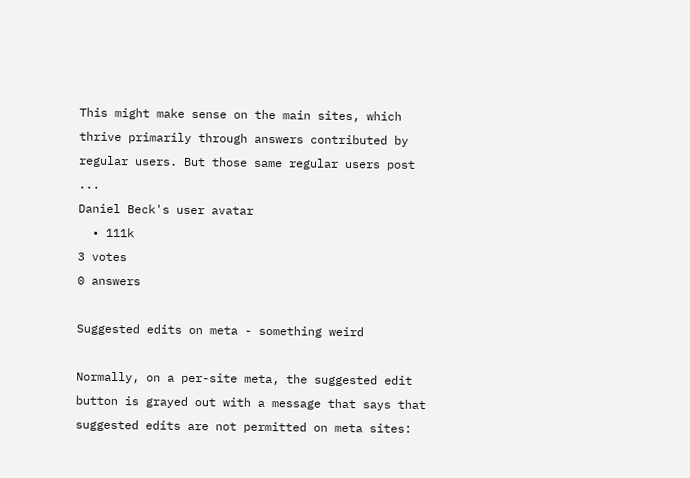This might make sense on the main sites, which thrive primarily through answers contributed by regular users. But those same regular users post ...
Daniel Beck's user avatar
  • 111k
3 votes
0 answers

Suggested edits on meta - something weird

Normally, on a per-site meta, the suggested edit button is grayed out with a message that says that suggested edits are not permitted on meta sites: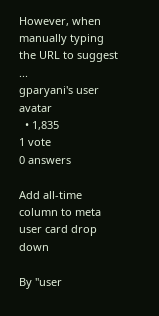However, when manually typing the URL to suggest ...
gparyani's user avatar
  • 1,835
1 vote
0 answers

Add all-time column to meta user card drop down

By "user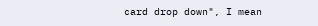card drop down", I mean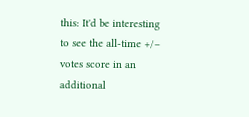this: It'd be interesting to see the all-time +/– votes score in an additional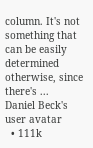column. It's not something that can be easily determined otherwise, since there's ...
Daniel Beck's user avatar
  • 111k